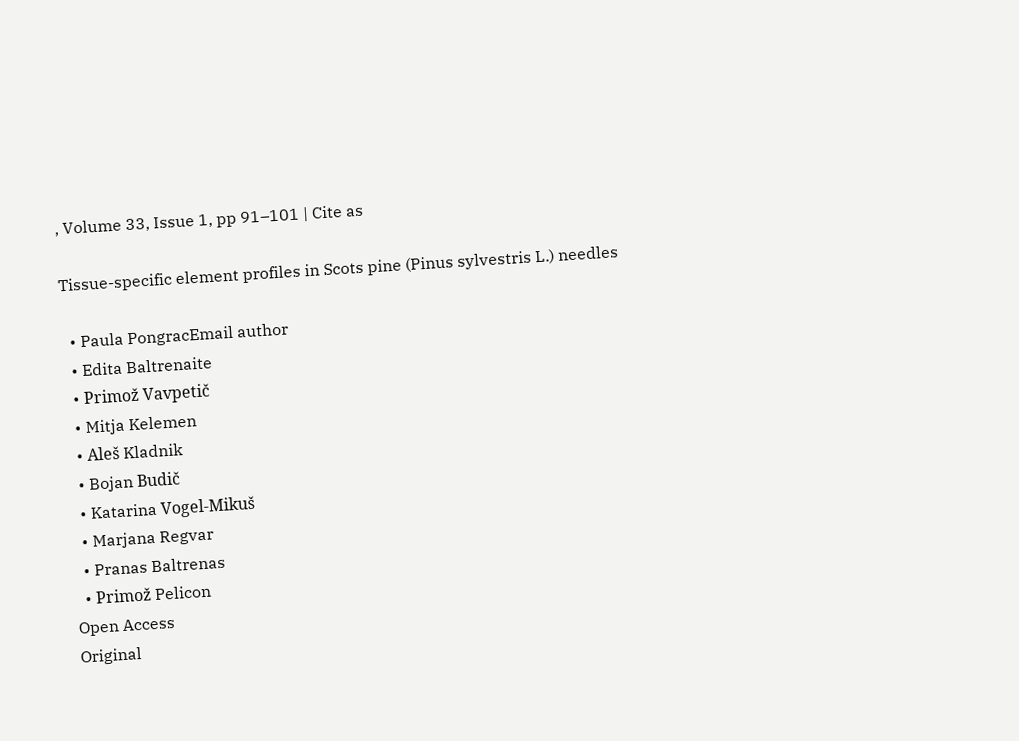, Volume 33, Issue 1, pp 91–101 | Cite as

Tissue-specific element profiles in Scots pine (Pinus sylvestris L.) needles

  • Paula PongracEmail author
  • Edita Baltrenaite
  • Primož Vavpetič
  • Mitja Kelemen
  • Aleš Kladnik
  • Bojan Budič
  • Katarina Vogel-Mikuš
  • Marjana Regvar
  • Pranas Baltrenas
  • Primož Pelicon
Open Access
Original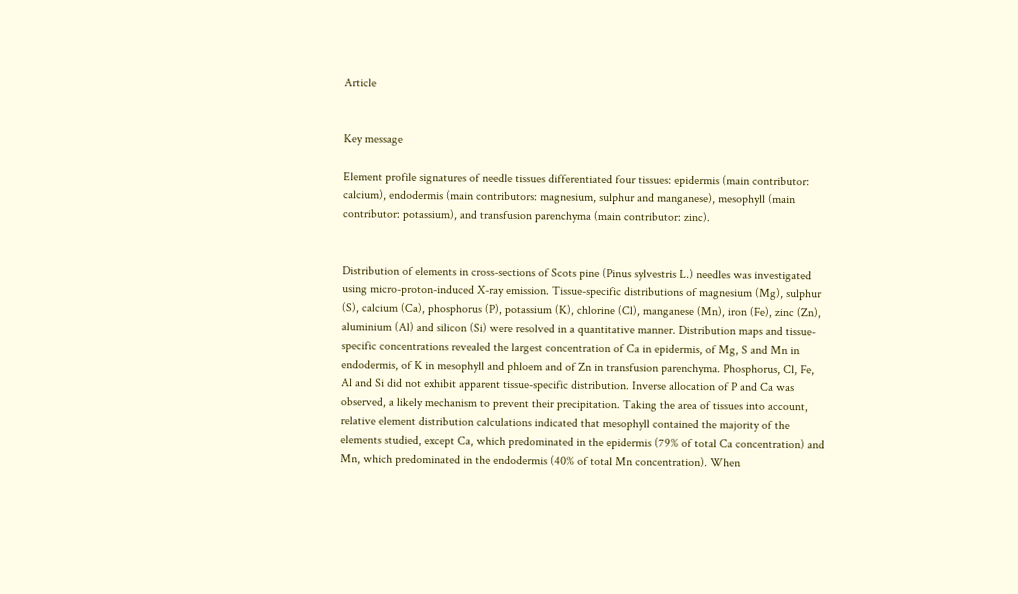Article


Key message

Element profile signatures of needle tissues differentiated four tissues: epidermis (main contributor: calcium), endodermis (main contributors: magnesium, sulphur and manganese), mesophyll (main contributor: potassium), and transfusion parenchyma (main contributor: zinc).


Distribution of elements in cross-sections of Scots pine (Pinus sylvestris L.) needles was investigated using micro-proton-induced X-ray emission. Tissue-specific distributions of magnesium (Mg), sulphur (S), calcium (Ca), phosphorus (P), potassium (K), chlorine (Cl), manganese (Mn), iron (Fe), zinc (Zn), aluminium (Al) and silicon (Si) were resolved in a quantitative manner. Distribution maps and tissue-specific concentrations revealed the largest concentration of Ca in epidermis, of Mg, S and Mn in endodermis, of K in mesophyll and phloem and of Zn in transfusion parenchyma. Phosphorus, Cl, Fe, Al and Si did not exhibit apparent tissue-specific distribution. Inverse allocation of P and Ca was observed, a likely mechanism to prevent their precipitation. Taking the area of tissues into account, relative element distribution calculations indicated that mesophyll contained the majority of the elements studied, except Ca, which predominated in the epidermis (79% of total Ca concentration) and Mn, which predominated in the endodermis (40% of total Mn concentration). When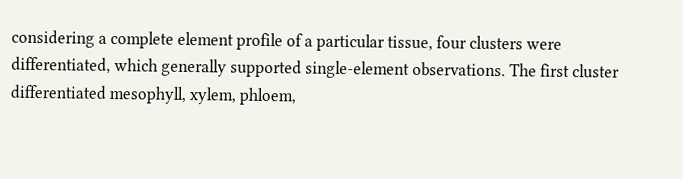considering a complete element profile of a particular tissue, four clusters were differentiated, which generally supported single-element observations. The first cluster differentiated mesophyll, xylem, phloem,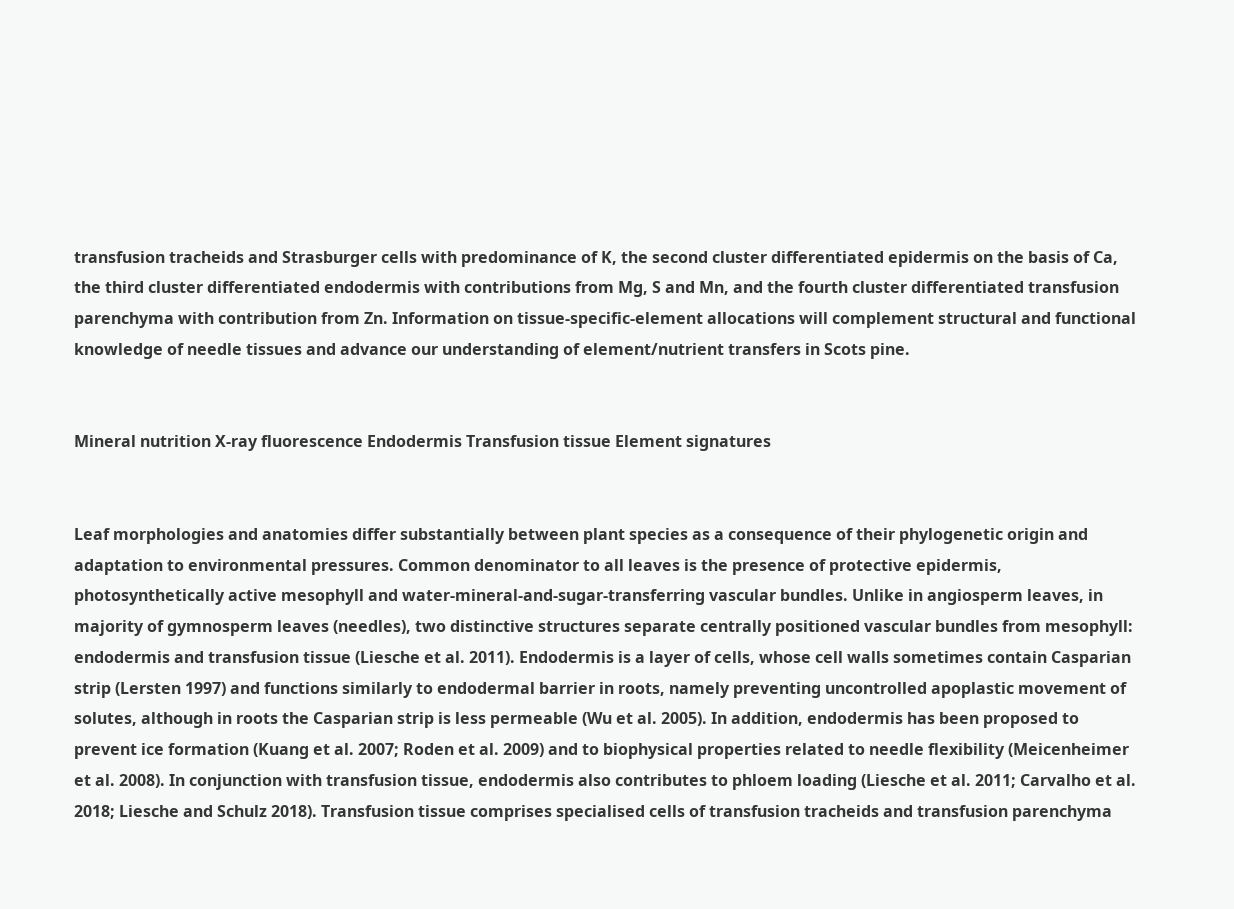transfusion tracheids and Strasburger cells with predominance of K, the second cluster differentiated epidermis on the basis of Ca, the third cluster differentiated endodermis with contributions from Mg, S and Mn, and the fourth cluster differentiated transfusion parenchyma with contribution from Zn. Information on tissue-specific-element allocations will complement structural and functional knowledge of needle tissues and advance our understanding of element/nutrient transfers in Scots pine.


Mineral nutrition X-ray fluorescence Endodermis Transfusion tissue Element signatures


Leaf morphologies and anatomies differ substantially between plant species as a consequence of their phylogenetic origin and adaptation to environmental pressures. Common denominator to all leaves is the presence of protective epidermis, photosynthetically active mesophyll and water-mineral-and-sugar-transferring vascular bundles. Unlike in angiosperm leaves, in majority of gymnosperm leaves (needles), two distinctive structures separate centrally positioned vascular bundles from mesophyll: endodermis and transfusion tissue (Liesche et al. 2011). Endodermis is a layer of cells, whose cell walls sometimes contain Casparian strip (Lersten 1997) and functions similarly to endodermal barrier in roots, namely preventing uncontrolled apoplastic movement of solutes, although in roots the Casparian strip is less permeable (Wu et al. 2005). In addition, endodermis has been proposed to prevent ice formation (Kuang et al. 2007; Roden et al. 2009) and to biophysical properties related to needle flexibility (Meicenheimer et al. 2008). In conjunction with transfusion tissue, endodermis also contributes to phloem loading (Liesche et al. 2011; Carvalho et al. 2018; Liesche and Schulz 2018). Transfusion tissue comprises specialised cells of transfusion tracheids and transfusion parenchyma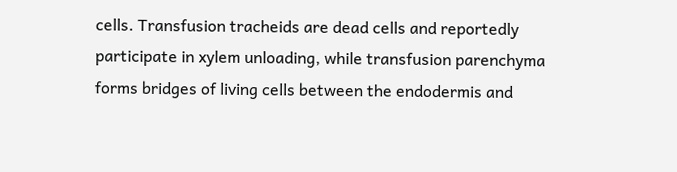cells. Transfusion tracheids are dead cells and reportedly participate in xylem unloading, while transfusion parenchyma forms bridges of living cells between the endodermis and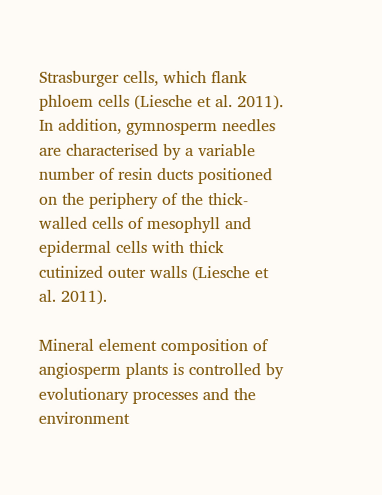Strasburger cells, which flank phloem cells (Liesche et al. 2011). In addition, gymnosperm needles are characterised by a variable number of resin ducts positioned on the periphery of the thick-walled cells of mesophyll and epidermal cells with thick cutinized outer walls (Liesche et al. 2011).

Mineral element composition of angiosperm plants is controlled by evolutionary processes and the environment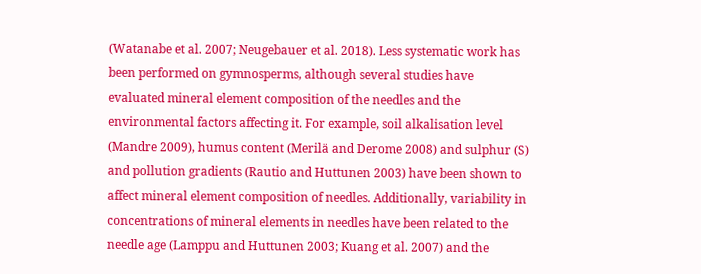(Watanabe et al. 2007; Neugebauer et al. 2018). Less systematic work has been performed on gymnosperms, although several studies have evaluated mineral element composition of the needles and the environmental factors affecting it. For example, soil alkalisation level (Mandre 2009), humus content (Merilä and Derome 2008) and sulphur (S) and pollution gradients (Rautio and Huttunen 2003) have been shown to affect mineral element composition of needles. Additionally, variability in concentrations of mineral elements in needles have been related to the needle age (Lamppu and Huttunen 2003; Kuang et al. 2007) and the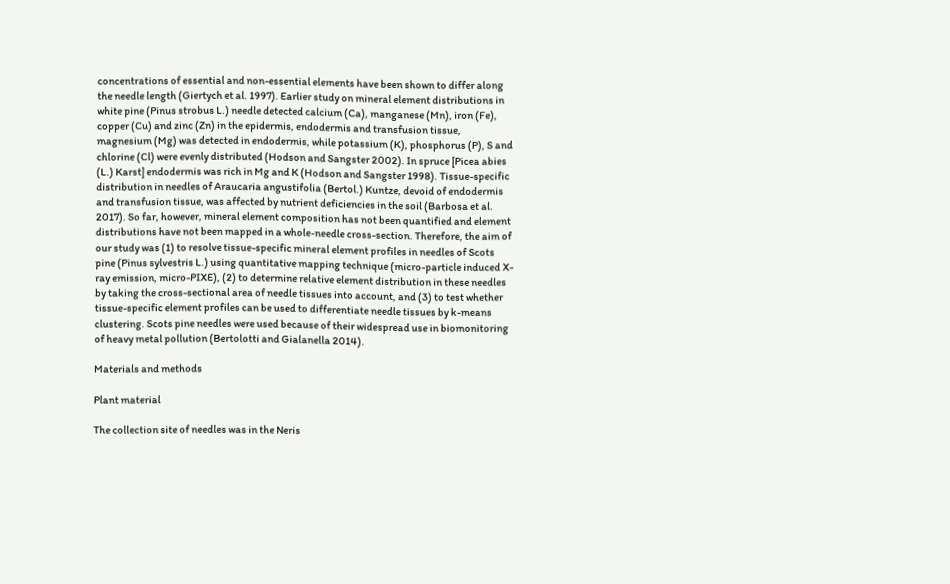concentrations of essential and non-essential elements have been shown to differ along the needle length (Giertych et al. 1997). Earlier study on mineral element distributions in white pine (Pinus strobus L.) needle detected calcium (Ca), manganese (Mn), iron (Fe), copper (Cu) and zinc (Zn) in the epidermis, endodermis and transfusion tissue, magnesium (Mg) was detected in endodermis, while potassium (K), phosphorus (P), S and chlorine (Cl) were evenly distributed (Hodson and Sangster 2002). In spruce [Picea abies (L.) Karst] endodermis was rich in Mg and K (Hodson and Sangster 1998). Tissue-specific distribution in needles of Araucaria angustifolia (Bertol.) Kuntze, devoid of endodermis and transfusion tissue, was affected by nutrient deficiencies in the soil (Barbosa et al. 2017). So far, however, mineral element composition has not been quantified and element distributions have not been mapped in a whole-needle cross-section. Therefore, the aim of our study was (1) to resolve tissue-specific mineral element profiles in needles of Scots pine (Pinus sylvestris L.) using quantitative mapping technique (micro-particle induced X-ray emission, micro-PIXE), (2) to determine relative element distribution in these needles by taking the cross-sectional area of needle tissues into account, and (3) to test whether tissue-specific element profiles can be used to differentiate needle tissues by k-means clustering. Scots pine needles were used because of their widespread use in biomonitoring of heavy metal pollution (Bertolotti and Gialanella 2014).

Materials and methods

Plant material

The collection site of needles was in the Neris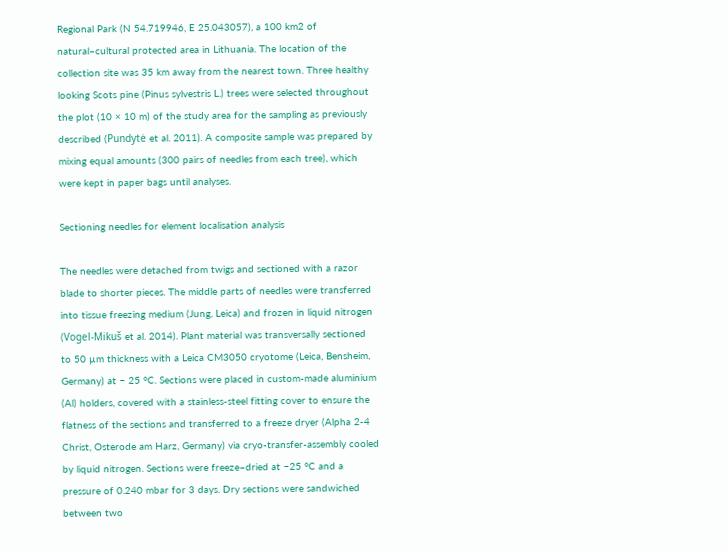Regional Park (N 54.719946, E 25.043057), a 100 km2 of natural–cultural protected area in Lithuania. The location of the collection site was 35 km away from the nearest town. Three healthy looking Scots pine (Pinus sylvestris L.) trees were selected throughout the plot (10 × 10 m) of the study area for the sampling as previously described (Pundytė et al. 2011). A composite sample was prepared by mixing equal amounts (300 pairs of needles from each tree), which were kept in paper bags until analyses.

Sectioning needles for element localisation analysis

The needles were detached from twigs and sectioned with a razor blade to shorter pieces. The middle parts of needles were transferred into tissue freezing medium (Jung, Leica) and frozen in liquid nitrogen (Vogel-Mikuš et al. 2014). Plant material was transversally sectioned to 50 µm thickness with a Leica CM3050 cryotome (Leica, Bensheim, Germany) at − 25 °C. Sections were placed in custom-made aluminium (Al) holders, covered with a stainless-steel fitting cover to ensure the flatness of the sections and transferred to a freeze dryer (Alpha 2-4 Christ, Osterode am Harz, Germany) via cryo-transfer-assembly cooled by liquid nitrogen. Sections were freeze–dried at −25 °C and a pressure of 0.240 mbar for 3 days. Dry sections were sandwiched between two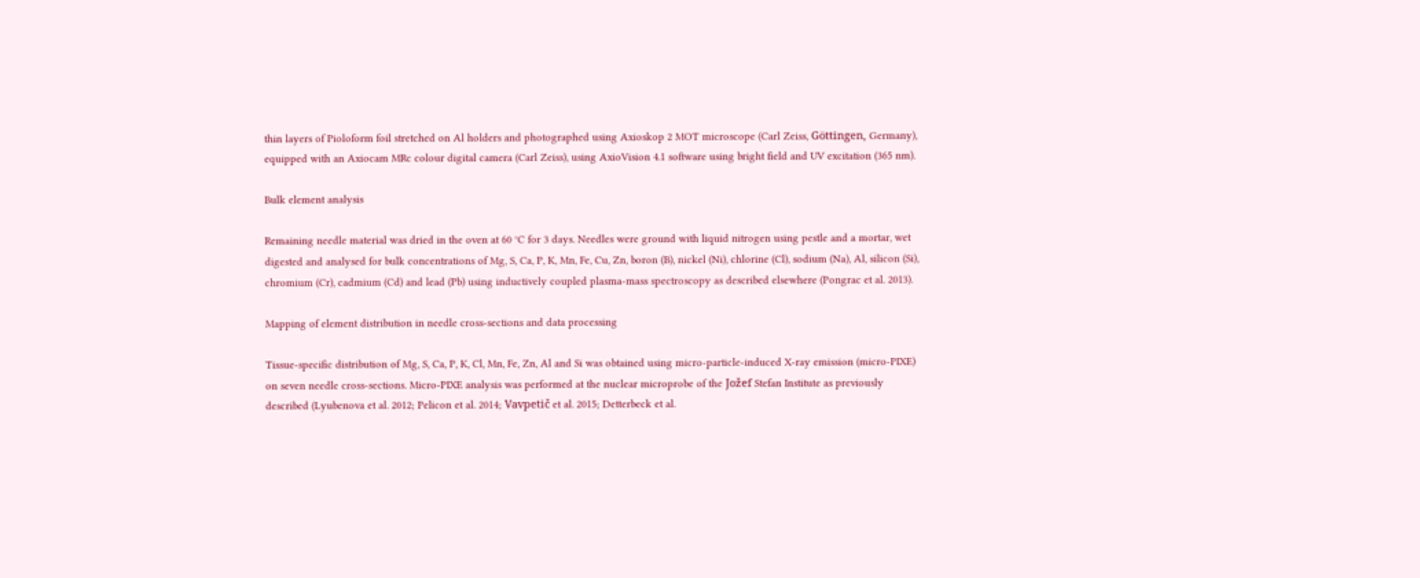thin layers of Pioloform foil stretched on Al holders and photographed using Axioskop 2 MOT microscope (Carl Zeiss, Göttingen, Germany), equipped with an Axiocam MRc colour digital camera (Carl Zeiss), using AxioVision 4.1 software using bright field and UV excitation (365 nm).

Bulk element analysis

Remaining needle material was dried in the oven at 60 °C for 3 days. Needles were ground with liquid nitrogen using pestle and a mortar, wet digested and analysed for bulk concentrations of Mg, S, Ca, P, K, Mn, Fe, Cu, Zn, boron (B), nickel (Ni), chlorine (Cl), sodium (Na), Al, silicon (Si), chromium (Cr), cadmium (Cd) and lead (Pb) using inductively coupled plasma-mass spectroscopy as described elsewhere (Pongrac et al. 2013).

Mapping of element distribution in needle cross-sections and data processing

Tissue-specific distribution of Mg, S, Ca, P, K, Cl, Mn, Fe, Zn, Al and Si was obtained using micro-particle-induced X-ray emission (micro-PIXE) on seven needle cross-sections. Micro-PIXE analysis was performed at the nuclear microprobe of the Jožef Stefan Institute as previously described (Lyubenova et al. 2012; Pelicon et al. 2014; Vavpetič et al. 2015; Detterbeck et al.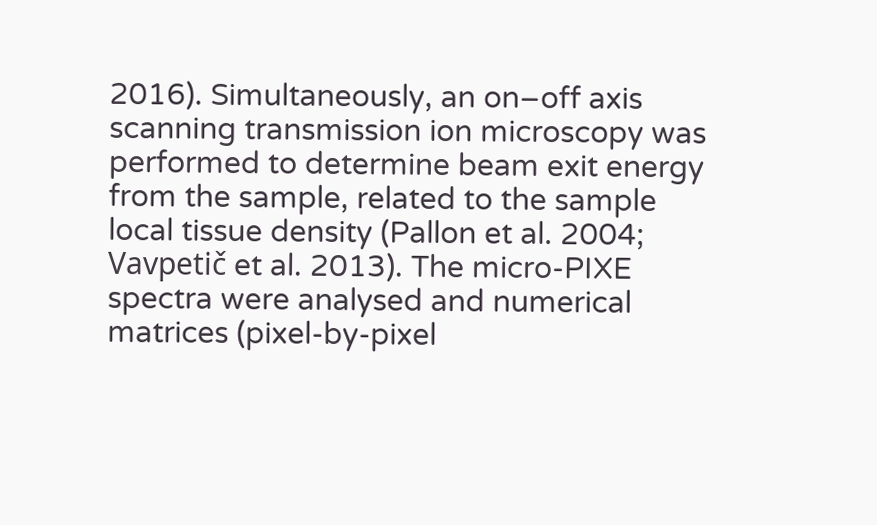2016). Simultaneously, an on–off axis scanning transmission ion microscopy was performed to determine beam exit energy from the sample, related to the sample local tissue density (Pallon et al. 2004; Vavpetič et al. 2013). The micro-PIXE spectra were analysed and numerical matrices (pixel-by-pixel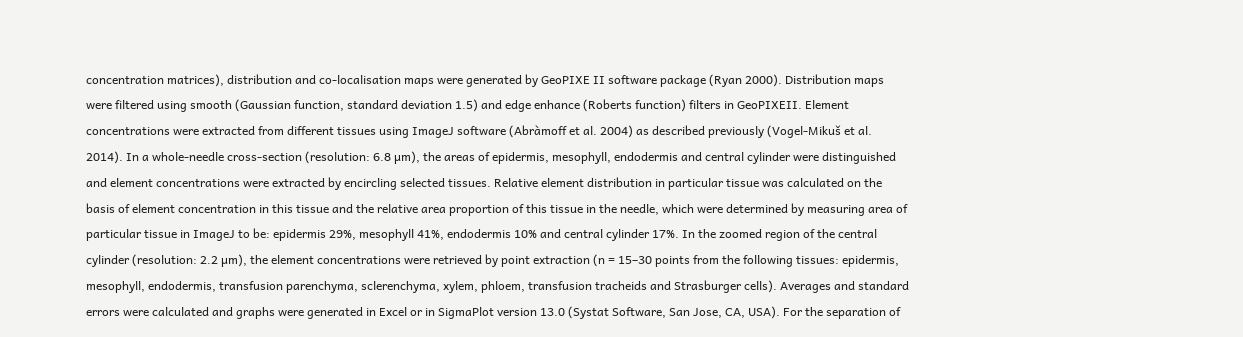concentration matrices), distribution and co-localisation maps were generated by GeoPIXE II software package (Ryan 2000). Distribution maps were filtered using smooth (Gaussian function, standard deviation 1.5) and edge enhance (Roberts function) filters in GeoPIXEII. Element concentrations were extracted from different tissues using ImageJ software (Abràmoff et al. 2004) as described previously (Vogel-Mikuš et al. 2014). In a whole-needle cross-section (resolution: 6.8 µm), the areas of epidermis, mesophyll, endodermis and central cylinder were distinguished and element concentrations were extracted by encircling selected tissues. Relative element distribution in particular tissue was calculated on the basis of element concentration in this tissue and the relative area proportion of this tissue in the needle, which were determined by measuring area of particular tissue in ImageJ to be: epidermis 29%, mesophyll 41%, endodermis 10% and central cylinder 17%. In the zoomed region of the central cylinder (resolution: 2.2 µm), the element concentrations were retrieved by point extraction (n = 15–30 points from the following tissues: epidermis, mesophyll, endodermis, transfusion parenchyma, sclerenchyma, xylem, phloem, transfusion tracheids and Strasburger cells). Averages and standard errors were calculated and graphs were generated in Excel or in SigmaPlot version 13.0 (Systat Software, San Jose, CA, USA). For the separation of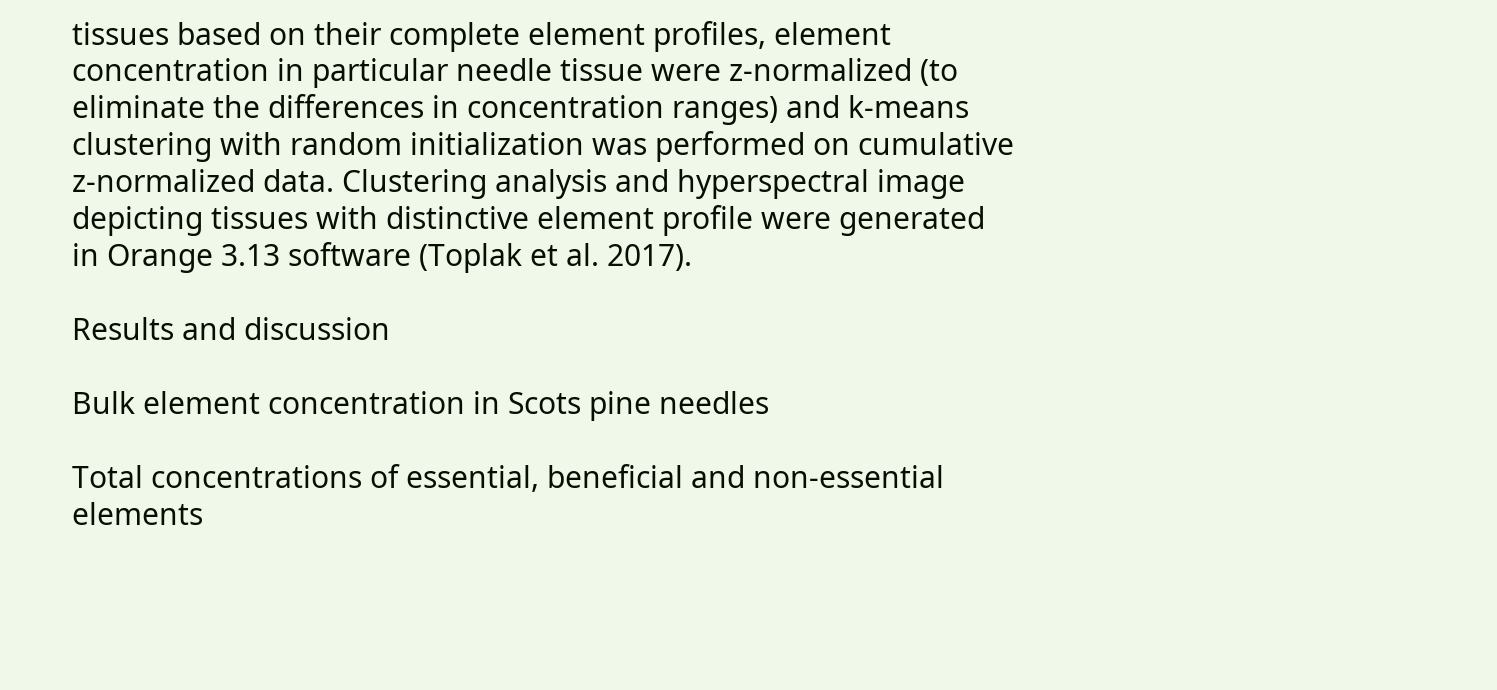tissues based on their complete element profiles, element concentration in particular needle tissue were z-normalized (to eliminate the differences in concentration ranges) and k-means clustering with random initialization was performed on cumulative z-normalized data. Clustering analysis and hyperspectral image depicting tissues with distinctive element profile were generated in Orange 3.13 software (Toplak et al. 2017).

Results and discussion

Bulk element concentration in Scots pine needles

Total concentrations of essential, beneficial and non-essential elements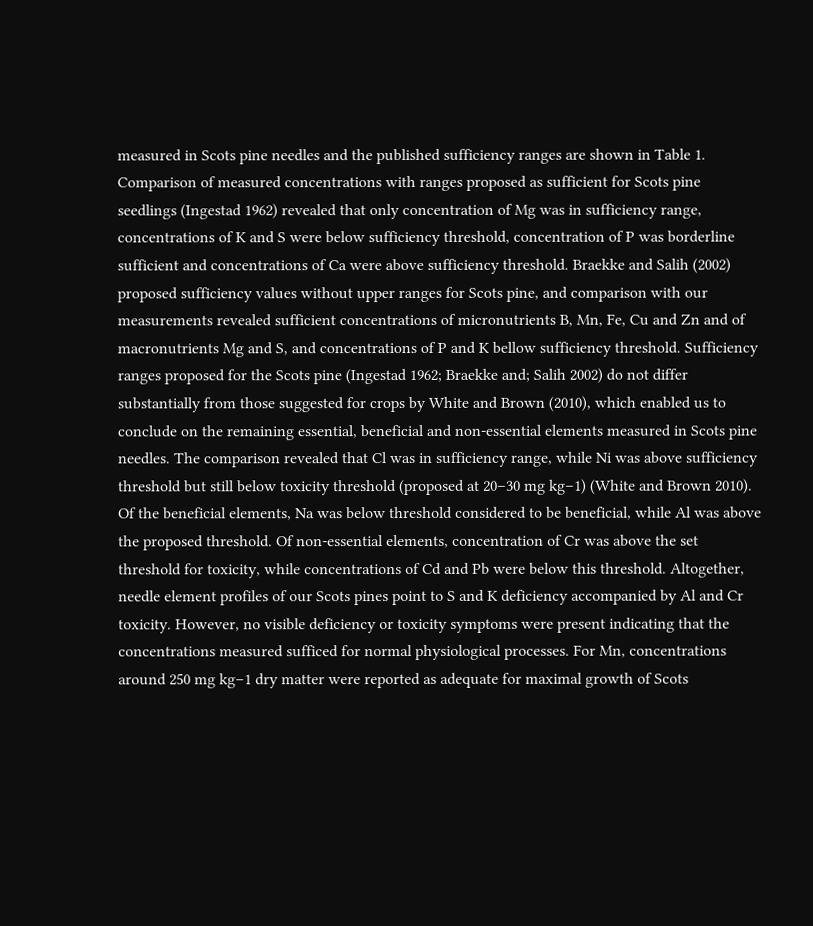measured in Scots pine needles and the published sufficiency ranges are shown in Table 1. Comparison of measured concentrations with ranges proposed as sufficient for Scots pine seedlings (Ingestad 1962) revealed that only concentration of Mg was in sufficiency range, concentrations of K and S were below sufficiency threshold, concentration of P was borderline sufficient and concentrations of Ca were above sufficiency threshold. Braekke and Salih (2002) proposed sufficiency values without upper ranges for Scots pine, and comparison with our measurements revealed sufficient concentrations of micronutrients B, Mn, Fe, Cu and Zn and of macronutrients Mg and S, and concentrations of P and K bellow sufficiency threshold. Sufficiency ranges proposed for the Scots pine (Ingestad 1962; Braekke and; Salih 2002) do not differ substantially from those suggested for crops by White and Brown (2010), which enabled us to conclude on the remaining essential, beneficial and non-essential elements measured in Scots pine needles. The comparison revealed that Cl was in sufficiency range, while Ni was above sufficiency threshold but still below toxicity threshold (proposed at 20–30 mg kg−1) (White and Brown 2010). Of the beneficial elements, Na was below threshold considered to be beneficial, while Al was above the proposed threshold. Of non-essential elements, concentration of Cr was above the set threshold for toxicity, while concentrations of Cd and Pb were below this threshold. Altogether, needle element profiles of our Scots pines point to S and K deficiency accompanied by Al and Cr toxicity. However, no visible deficiency or toxicity symptoms were present indicating that the concentrations measured sufficed for normal physiological processes. For Mn, concentrations around 250 mg kg−1 dry matter were reported as adequate for maximal growth of Scots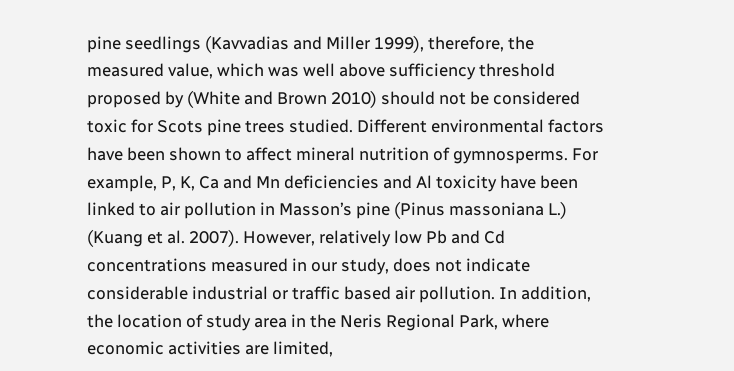pine seedlings (Kavvadias and Miller 1999), therefore, the measured value, which was well above sufficiency threshold proposed by (White and Brown 2010) should not be considered toxic for Scots pine trees studied. Different environmental factors have been shown to affect mineral nutrition of gymnosperms. For example, P, K, Ca and Mn deficiencies and Al toxicity have been linked to air pollution in Masson’s pine (Pinus massoniana L.) (Kuang et al. 2007). However, relatively low Pb and Cd concentrations measured in our study, does not indicate considerable industrial or traffic based air pollution. In addition, the location of study area in the Neris Regional Park, where economic activities are limited,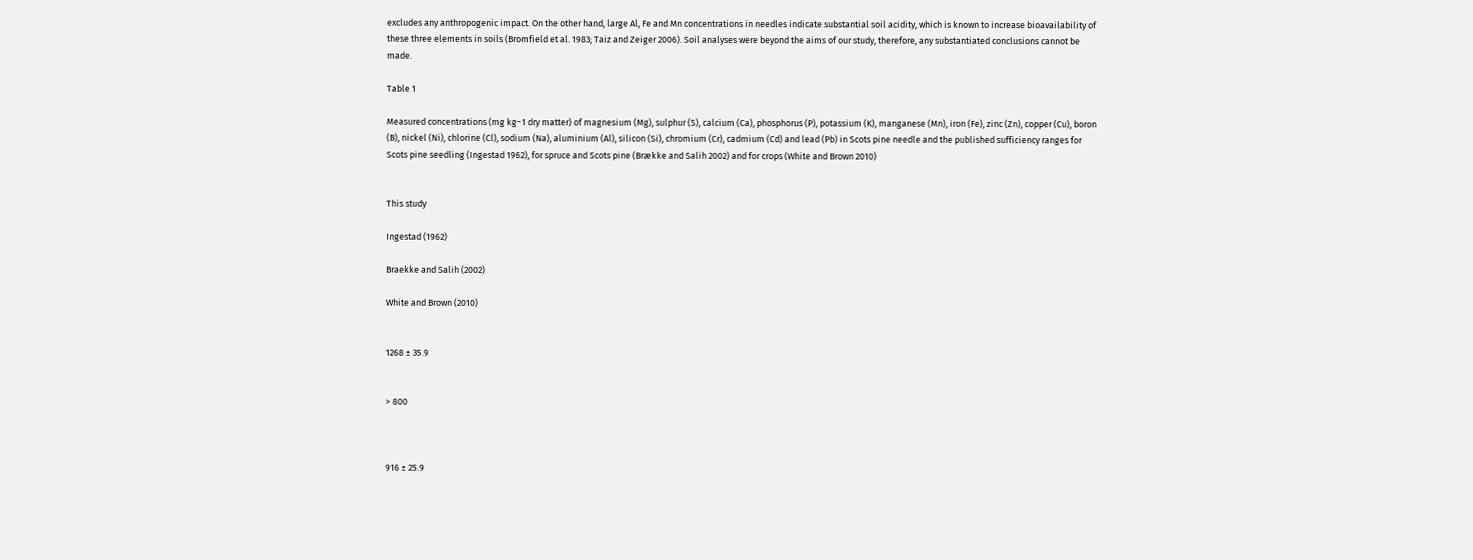excludes any anthropogenic impact. On the other hand, large Al, Fe and Mn concentrations in needles indicate substantial soil acidity, which is known to increase bioavailability of these three elements in soils (Bromfield et al. 1983; Taiz and Zeiger 2006). Soil analyses were beyond the aims of our study, therefore, any substantiated conclusions cannot be made.

Table 1

Measured concentrations (mg kg−1 dry matter) of magnesium (Mg), sulphur (S), calcium (Ca), phosphorus (P), potassium (K), manganese (Mn), iron (Fe), zinc (Zn), copper (Cu), boron (B), nickel (Ni), chlorine (Cl), sodium (Na), aluminium (Al), silicon (Si), chromium (Cr), cadmium (Cd) and lead (Pb) in Scots pine needle and the published sufficiency ranges for Scots pine seedling (Ingestad 1962), for spruce and Scots pine (Brække and Salih 2002) and for crops (White and Brown 2010)


This study

Ingestad (1962)

Braekke and Salih (2002)

White and Brown (2010)


1268 ± 35.9


> 800



916 ± 25.9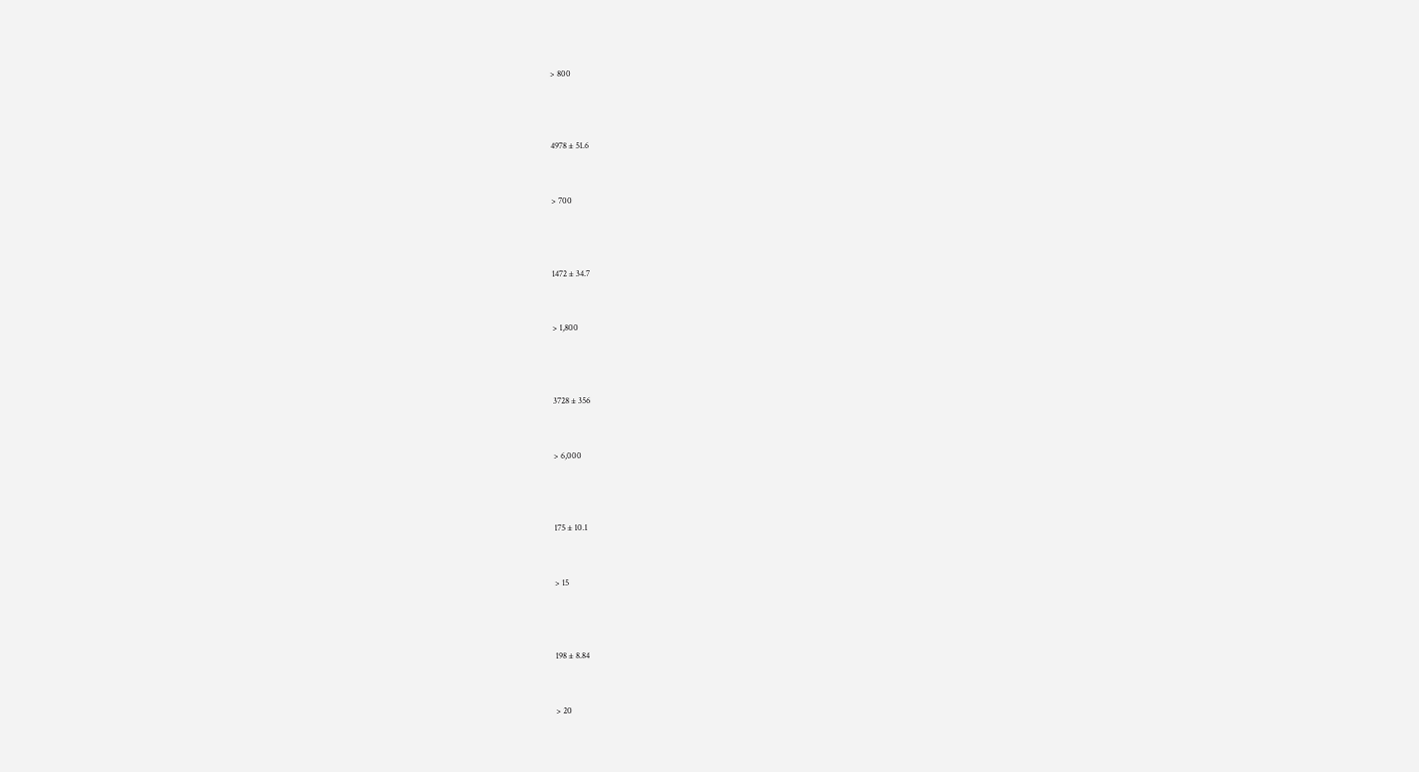> 800



4978 ± 51.6


> 700



1472 ± 34.7


> 1,800



3728 ± 356


> 6,000



175 ± 10.1


> 15



198 ± 8.84


> 20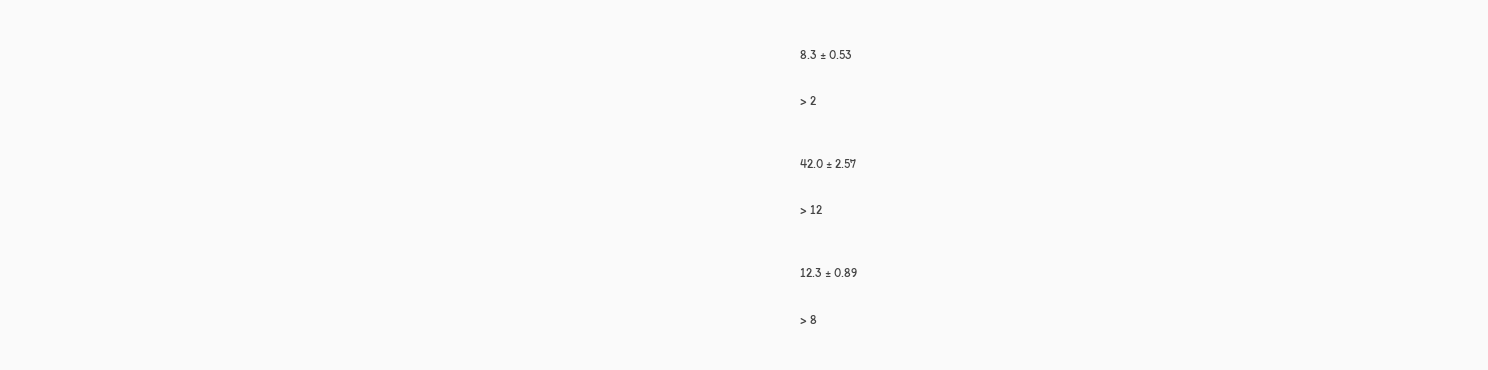8.3 ± 0.53


> 2



42.0 ± 2.57


> 12



12.3 ± 0.89


> 8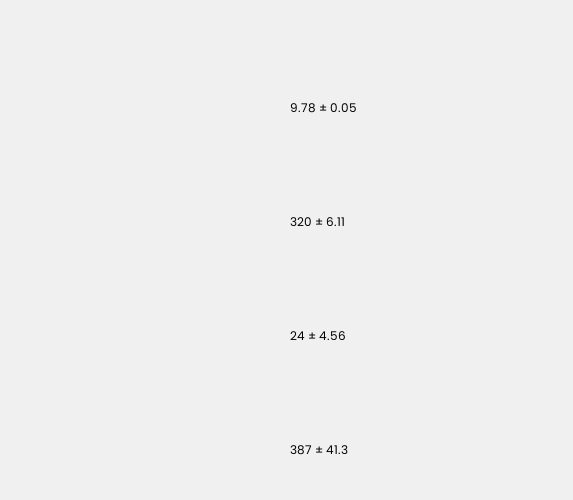9.78 ± 0.05




320 ± 6.11




24 ± 4.56




387 ± 41.3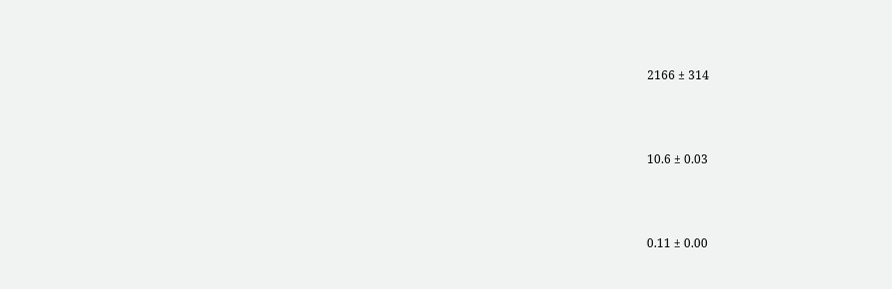2166 ± 314




10.6 ± 0.03




0.11 ± 0.00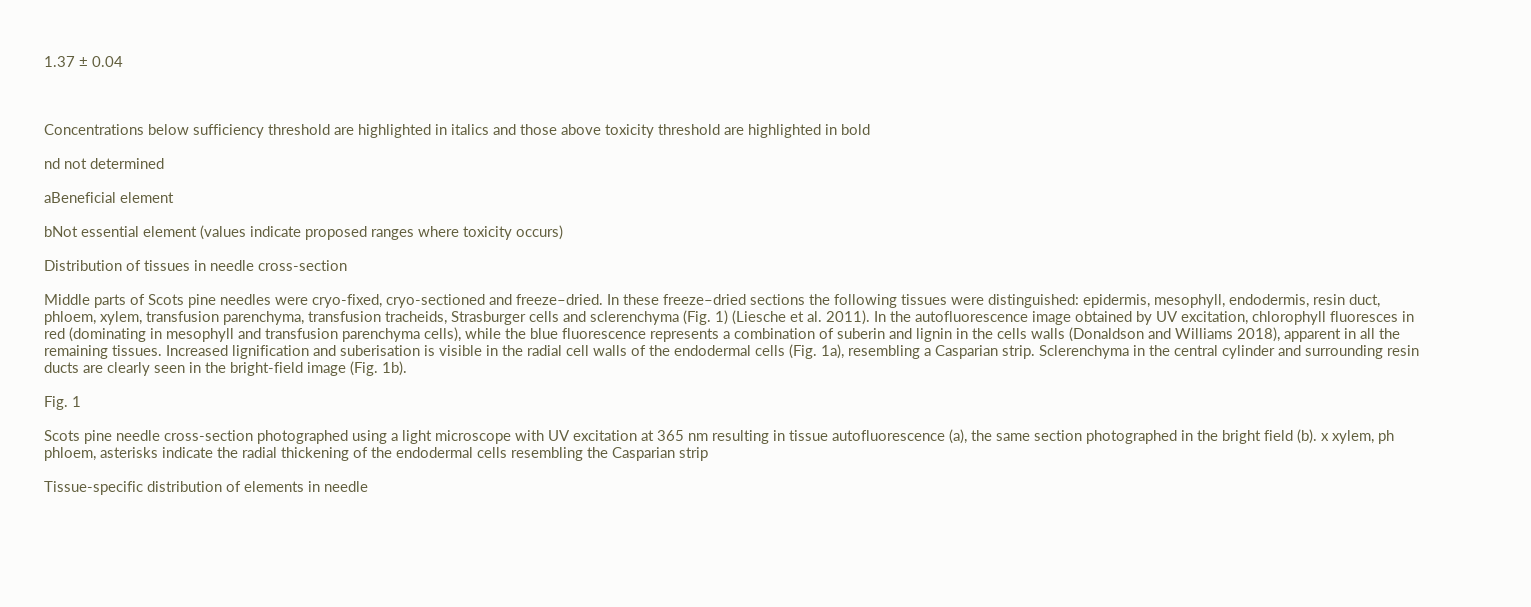1.37 ± 0.04



Concentrations below sufficiency threshold are highlighted in italics and those above toxicity threshold are highlighted in bold

nd not determined

aBeneficial element

bNot essential element (values indicate proposed ranges where toxicity occurs)

Distribution of tissues in needle cross-section

Middle parts of Scots pine needles were cryo-fixed, cryo-sectioned and freeze–dried. In these freeze–dried sections the following tissues were distinguished: epidermis, mesophyll, endodermis, resin duct, phloem, xylem, transfusion parenchyma, transfusion tracheids, Strasburger cells and sclerenchyma (Fig. 1) (Liesche et al. 2011). In the autofluorescence image obtained by UV excitation, chlorophyll fluoresces in red (dominating in mesophyll and transfusion parenchyma cells), while the blue fluorescence represents a combination of suberin and lignin in the cells walls (Donaldson and Williams 2018), apparent in all the remaining tissues. Increased lignification and suberisation is visible in the radial cell walls of the endodermal cells (Fig. 1a), resembling a Casparian strip. Sclerenchyma in the central cylinder and surrounding resin ducts are clearly seen in the bright-field image (Fig. 1b).

Fig. 1

Scots pine needle cross-section photographed using a light microscope with UV excitation at 365 nm resulting in tissue autofluorescence (a), the same section photographed in the bright field (b). x xylem, ph phloem, asterisks indicate the radial thickening of the endodermal cells resembling the Casparian strip

Tissue-specific distribution of elements in needle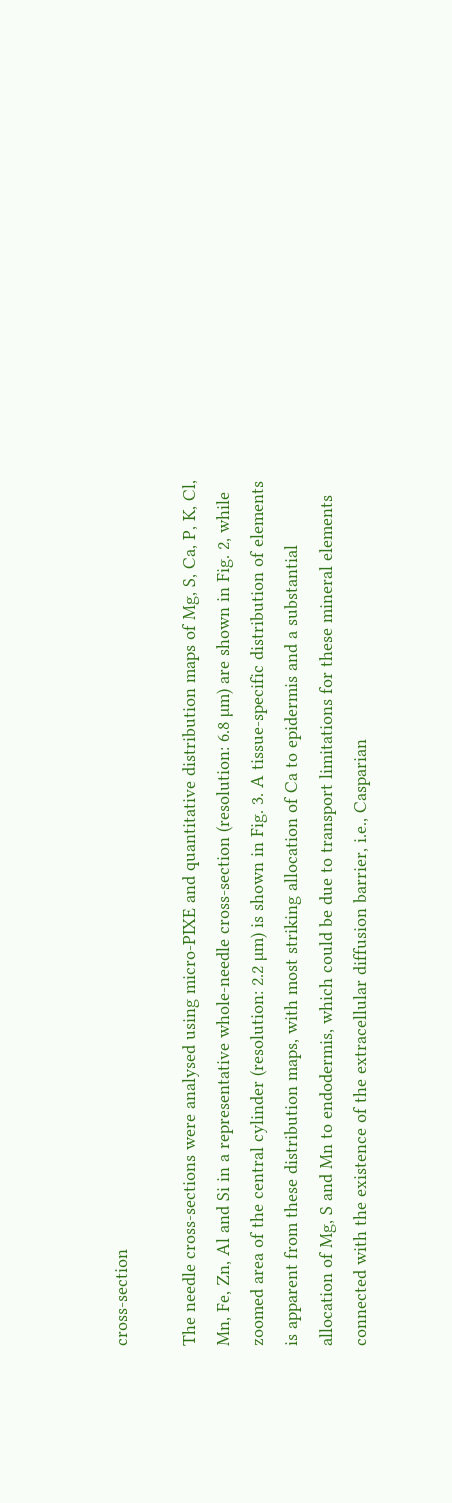cross-section

The needle cross-sections were analysed using micro-PIXE and quantitative distribution maps of Mg, S, Ca, P, K, Cl, Mn, Fe, Zn, Al and Si in a representative whole-needle cross-section (resolution: 6.8 µm) are shown in Fig. 2, while zoomed area of the central cylinder (resolution: 2.2 µm) is shown in Fig. 3. A tissue-specific distribution of elements is apparent from these distribution maps, with most striking allocation of Ca to epidermis and a substantial allocation of Mg, S and Mn to endodermis, which could be due to transport limitations for these mineral elements connected with the existence of the extracellular diffusion barrier, i.e., Casparian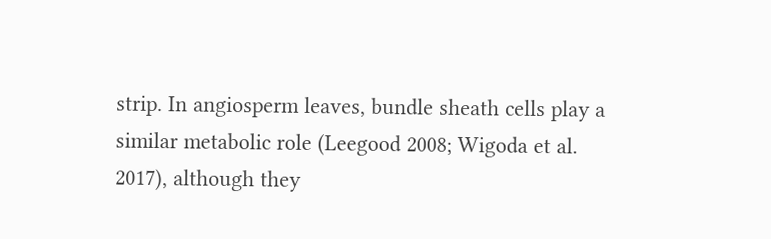strip. In angiosperm leaves, bundle sheath cells play a similar metabolic role (Leegood 2008; Wigoda et al. 2017), although they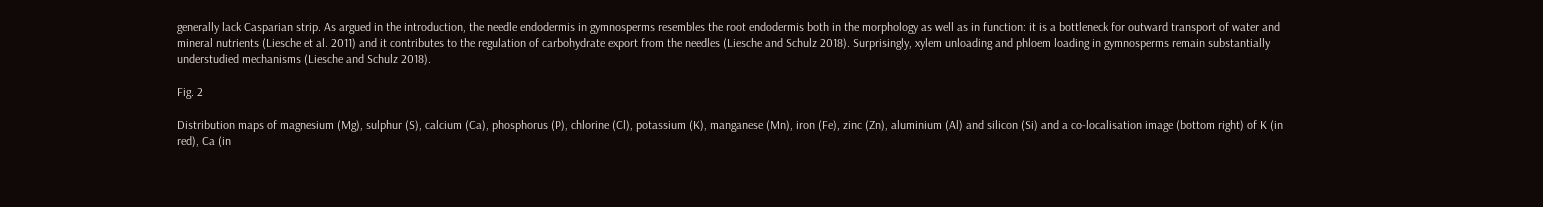generally lack Casparian strip. As argued in the introduction, the needle endodermis in gymnosperms resembles the root endodermis both in the morphology as well as in function: it is a bottleneck for outward transport of water and mineral nutrients (Liesche et al. 2011) and it contributes to the regulation of carbohydrate export from the needles (Liesche and Schulz 2018). Surprisingly, xylem unloading and phloem loading in gymnosperms remain substantially understudied mechanisms (Liesche and Schulz 2018).

Fig. 2

Distribution maps of magnesium (Mg), sulphur (S), calcium (Ca), phosphorus (P), chlorine (Cl), potassium (K), manganese (Mn), iron (Fe), zinc (Zn), aluminium (Al) and silicon (Si) and a co-localisation image (bottom right) of K (in red), Ca (in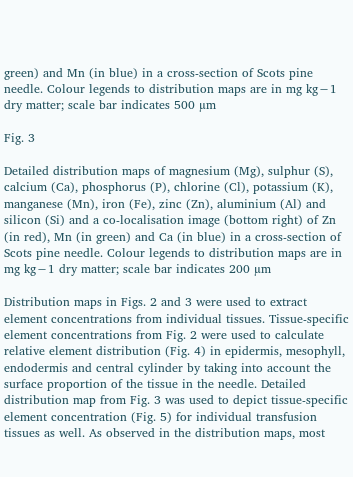green) and Mn (in blue) in a cross-section of Scots pine needle. Colour legends to distribution maps are in mg kg−1 dry matter; scale bar indicates 500 µm

Fig. 3

Detailed distribution maps of magnesium (Mg), sulphur (S), calcium (Ca), phosphorus (P), chlorine (Cl), potassium (K), manganese (Mn), iron (Fe), zinc (Zn), aluminium (Al) and silicon (Si) and a co-localisation image (bottom right) of Zn (in red), Mn (in green) and Ca (in blue) in a cross-section of Scots pine needle. Colour legends to distribution maps are in mg kg−1 dry matter; scale bar indicates 200 µm

Distribution maps in Figs. 2 and 3 were used to extract element concentrations from individual tissues. Tissue-specific element concentrations from Fig. 2 were used to calculate relative element distribution (Fig. 4) in epidermis, mesophyll, endodermis and central cylinder by taking into account the surface proportion of the tissue in the needle. Detailed distribution map from Fig. 3 was used to depict tissue-specific element concentration (Fig. 5) for individual transfusion tissues as well. As observed in the distribution maps, most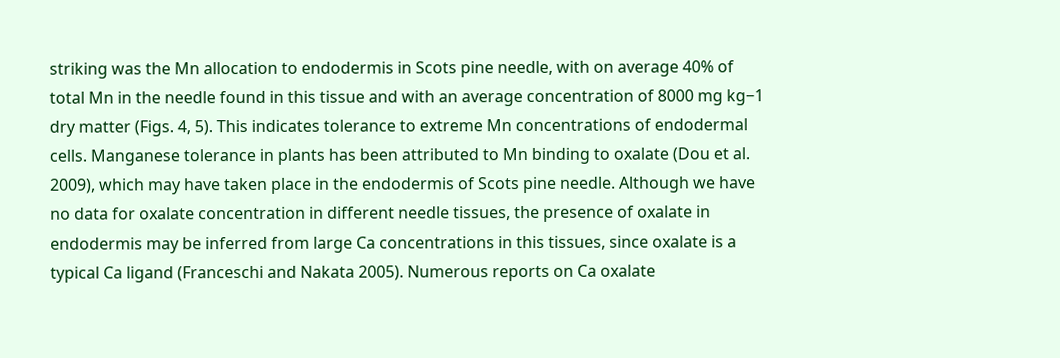striking was the Mn allocation to endodermis in Scots pine needle, with on average 40% of total Mn in the needle found in this tissue and with an average concentration of 8000 mg kg−1 dry matter (Figs. 4, 5). This indicates tolerance to extreme Mn concentrations of endodermal cells. Manganese tolerance in plants has been attributed to Mn binding to oxalate (Dou et al. 2009), which may have taken place in the endodermis of Scots pine needle. Although we have no data for oxalate concentration in different needle tissues, the presence of oxalate in endodermis may be inferred from large Ca concentrations in this tissues, since oxalate is a typical Ca ligand (Franceschi and Nakata 2005). Numerous reports on Ca oxalate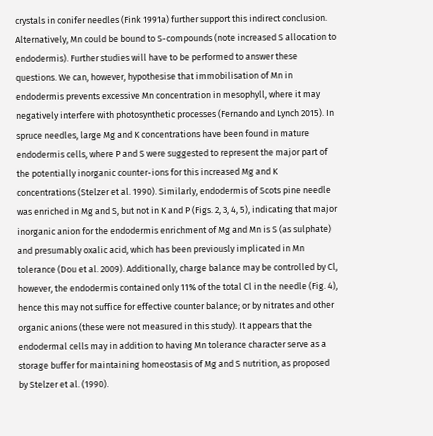crystals in conifer needles (Fink 1991a) further support this indirect conclusion. Alternatively, Mn could be bound to S-compounds (note increased S allocation to endodermis). Further studies will have to be performed to answer these questions. We can, however, hypothesise that immobilisation of Mn in endodermis prevents excessive Mn concentration in mesophyll, where it may negatively interfere with photosynthetic processes (Fernando and Lynch 2015). In spruce needles, large Mg and K concentrations have been found in mature endodermis cells, where P and S were suggested to represent the major part of the potentially inorganic counter-ions for this increased Mg and K concentrations (Stelzer et al. 1990). Similarly, endodermis of Scots pine needle was enriched in Mg and S, but not in K and P (Figs. 2, 3, 4, 5), indicating that major inorganic anion for the endodermis enrichment of Mg and Mn is S (as sulphate) and presumably oxalic acid, which has been previously implicated in Mn tolerance (Dou et al. 2009). Additionally, charge balance may be controlled by Cl, however, the endodermis contained only 11% of the total Cl in the needle (Fig. 4), hence this may not suffice for effective counter balance; or by nitrates and other organic anions (these were not measured in this study). It appears that the endodermal cells may in addition to having Mn tolerance character serve as a storage buffer for maintaining homeostasis of Mg and S nutrition, as proposed by Stelzer et al. (1990).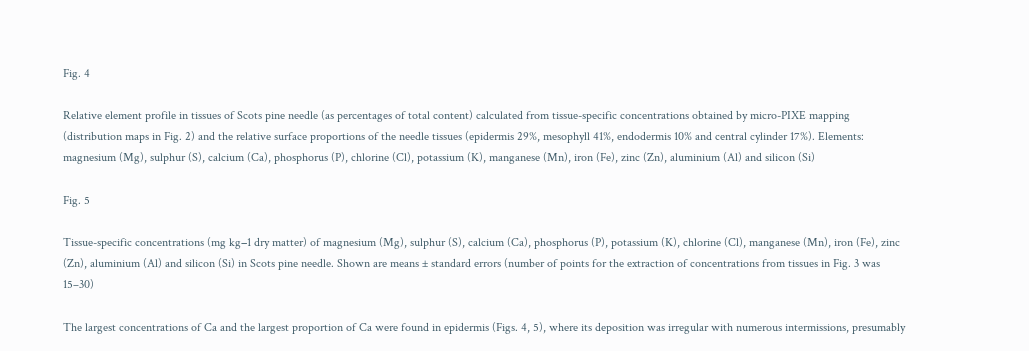Fig. 4

Relative element profile in tissues of Scots pine needle (as percentages of total content) calculated from tissue-specific concentrations obtained by micro-PIXE mapping (distribution maps in Fig. 2) and the relative surface proportions of the needle tissues (epidermis 29%, mesophyll 41%, endodermis 10% and central cylinder 17%). Elements: magnesium (Mg), sulphur (S), calcium (Ca), phosphorus (P), chlorine (Cl), potassium (K), manganese (Mn), iron (Fe), zinc (Zn), aluminium (Al) and silicon (Si)

Fig. 5

Tissue-specific concentrations (mg kg−1 dry matter) of magnesium (Mg), sulphur (S), calcium (Ca), phosphorus (P), potassium (K), chlorine (Cl), manganese (Mn), iron (Fe), zinc (Zn), aluminium (Al) and silicon (Si) in Scots pine needle. Shown are means ± standard errors (number of points for the extraction of concentrations from tissues in Fig. 3 was 15–30)

The largest concentrations of Ca and the largest proportion of Ca were found in epidermis (Figs. 4, 5), where its deposition was irregular with numerous intermissions, presumably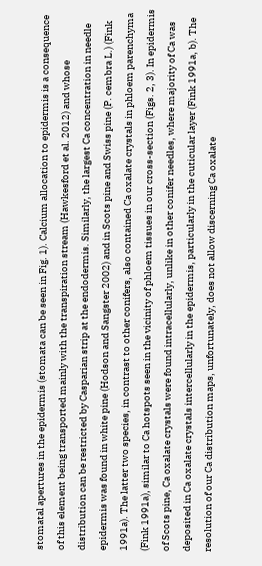stomatal apertures in the epidermis (stomata can be seen in Fig. 1). Calcium allocation to epidermis is a consequence of this element being transported mainly with the transpiration stream (Hawkesford et al. 2012) and whose distribution can be restricted by Casparian strip at the endodermis. Similarly, the largest Ca concentration in needle epidermis was found in white pine (Hodson and Sangster 2002) and in Scots pine and Swiss pine (P. cembra L.) (Fink 1991a). The latter two species, in contrast to other conifers, also contained Ca oxalate crystals in phloem parenchyma (Fink 1991a), similar to Ca hotspots seen in the vicinity of phloem tissues in our cross-section (Figs. 2, 3). In epidermis of Scots pine, Ca oxalate crystals were found intracellularly, unlike in other conifer needles, where majority of Ca was deposited in Ca oxalate crystals intercellularly in the epidermis, particularly in the cuticular layer (Fink 1991a, b). The resolution of our Ca distribution maps, unfortunately, does not allow discerning Ca oxalate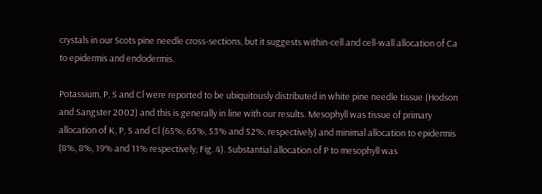crystals in our Scots pine needle cross-sections, but it suggests within-cell and cell-wall allocation of Ca to epidermis and endodermis.

Potassium, P, S and Cl were reported to be ubiquitously distributed in white pine needle tissue (Hodson and Sangster 2002) and this is generally in line with our results. Mesophyll was tissue of primary allocation of K, P, S and Cl (65%, 65%, 53% and 52%, respectively) and minimal allocation to epidermis (8%, 8%, 19% and 11% respectively; Fig. 4). Substantial allocation of P to mesophyll was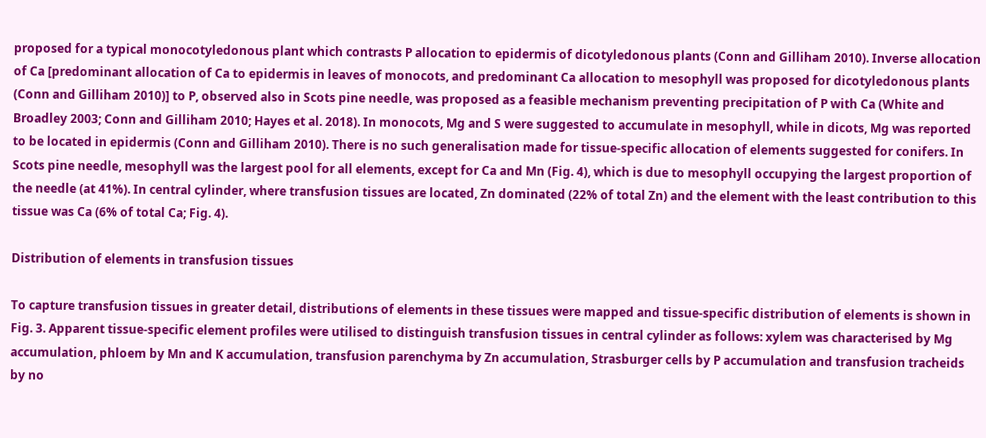proposed for a typical monocotyledonous plant which contrasts P allocation to epidermis of dicotyledonous plants (Conn and Gilliham 2010). Inverse allocation of Ca [predominant allocation of Ca to epidermis in leaves of monocots, and predominant Ca allocation to mesophyll was proposed for dicotyledonous plants (Conn and Gilliham 2010)] to P, observed also in Scots pine needle, was proposed as a feasible mechanism preventing precipitation of P with Ca (White and Broadley 2003; Conn and Gilliham 2010; Hayes et al. 2018). In monocots, Mg and S were suggested to accumulate in mesophyll, while in dicots, Mg was reported to be located in epidermis (Conn and Gilliham 2010). There is no such generalisation made for tissue-specific allocation of elements suggested for conifers. In Scots pine needle, mesophyll was the largest pool for all elements, except for Ca and Mn (Fig. 4), which is due to mesophyll occupying the largest proportion of the needle (at 41%). In central cylinder, where transfusion tissues are located, Zn dominated (22% of total Zn) and the element with the least contribution to this tissue was Ca (6% of total Ca; Fig. 4).

Distribution of elements in transfusion tissues

To capture transfusion tissues in greater detail, distributions of elements in these tissues were mapped and tissue-specific distribution of elements is shown in Fig. 3. Apparent tissue-specific element profiles were utilised to distinguish transfusion tissues in central cylinder as follows: xylem was characterised by Mg accumulation, phloem by Mn and K accumulation, transfusion parenchyma by Zn accumulation, Strasburger cells by P accumulation and transfusion tracheids by no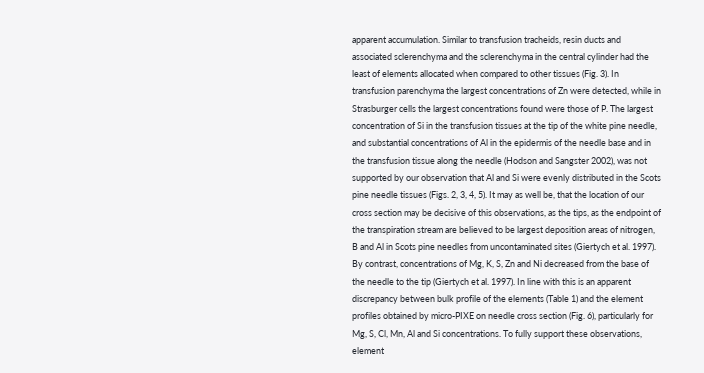apparent accumulation. Similar to transfusion tracheids, resin ducts and associated sclerenchyma and the sclerenchyma in the central cylinder had the least of elements allocated when compared to other tissues (Fig. 3). In transfusion parenchyma the largest concentrations of Zn were detected, while in Strasburger cells the largest concentrations found were those of P. The largest concentration of Si in the transfusion tissues at the tip of the white pine needle, and substantial concentrations of Al in the epidermis of the needle base and in the transfusion tissue along the needle (Hodson and Sangster 2002), was not supported by our observation that Al and Si were evenly distributed in the Scots pine needle tissues (Figs. 2, 3, 4, 5). It may as well be, that the location of our cross section may be decisive of this observations, as the tips, as the endpoint of the transpiration stream are believed to be largest deposition areas of nitrogen, B and Al in Scots pine needles from uncontaminated sites (Giertych et al. 1997). By contrast, concentrations of Mg, K, S, Zn and Ni decreased from the base of the needle to the tip (Giertych et al. 1997). In line with this is an apparent discrepancy between bulk profile of the elements (Table 1) and the element profiles obtained by micro-PIXE on needle cross section (Fig. 6), particularly for Mg, S, Cl, Mn, Al and Si concentrations. To fully support these observations, element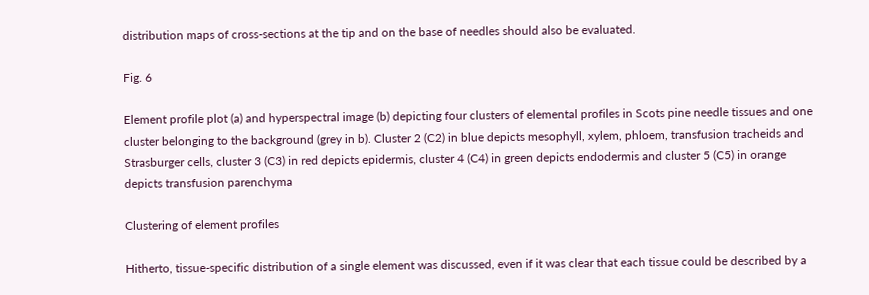distribution maps of cross-sections at the tip and on the base of needles should also be evaluated.

Fig. 6

Element profile plot (a) and hyperspectral image (b) depicting four clusters of elemental profiles in Scots pine needle tissues and one cluster belonging to the background (grey in b). Cluster 2 (C2) in blue depicts mesophyll, xylem, phloem, transfusion tracheids and Strasburger cells, cluster 3 (C3) in red depicts epidermis, cluster 4 (C4) in green depicts endodermis and cluster 5 (C5) in orange depicts transfusion parenchyma

Clustering of element profiles

Hitherto, tissue-specific distribution of a single element was discussed, even if it was clear that each tissue could be described by a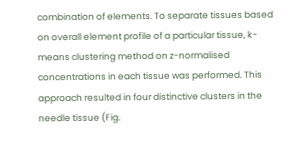combination of elements. To separate tissues based on overall element profile of a particular tissue, k-means clustering method on z-normalised concentrations in each tissue was performed. This approach resulted in four distinctive clusters in the needle tissue (Fig.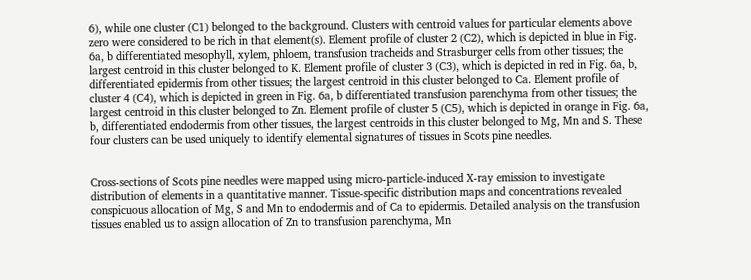6), while one cluster (C1) belonged to the background. Clusters with centroid values for particular elements above zero were considered to be rich in that element(s). Element profile of cluster 2 (C2), which is depicted in blue in Fig. 6a, b differentiated mesophyll, xylem, phloem, transfusion tracheids and Strasburger cells from other tissues; the largest centroid in this cluster belonged to K. Element profile of cluster 3 (C3), which is depicted in red in Fig. 6a, b, differentiated epidermis from other tissues; the largest centroid in this cluster belonged to Ca. Element profile of cluster 4 (C4), which is depicted in green in Fig. 6a, b differentiated transfusion parenchyma from other tissues; the largest centroid in this cluster belonged to Zn. Element profile of cluster 5 (C5), which is depicted in orange in Fig. 6a, b, differentiated endodermis from other tissues, the largest centroids in this cluster belonged to Mg, Mn and S. These four clusters can be used uniquely to identify elemental signatures of tissues in Scots pine needles.


Cross-sections of Scots pine needles were mapped using micro-particle-induced X-ray emission to investigate distribution of elements in a quantitative manner. Tissue-specific distribution maps and concentrations revealed conspicuous allocation of Mg, S and Mn to endodermis and of Ca to epidermis. Detailed analysis on the transfusion tissues enabled us to assign allocation of Zn to transfusion parenchyma, Mn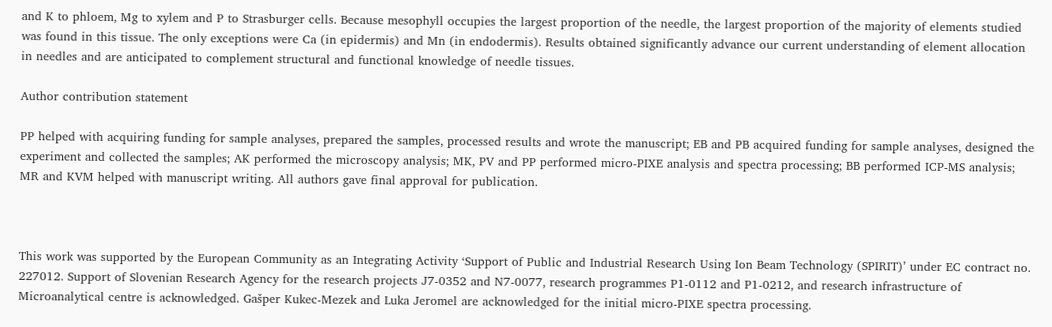and K to phloem, Mg to xylem and P to Strasburger cells. Because mesophyll occupies the largest proportion of the needle, the largest proportion of the majority of elements studied was found in this tissue. The only exceptions were Ca (in epidermis) and Mn (in endodermis). Results obtained significantly advance our current understanding of element allocation in needles and are anticipated to complement structural and functional knowledge of needle tissues.

Author contribution statement

PP helped with acquiring funding for sample analyses, prepared the samples, processed results and wrote the manuscript; EB and PB acquired funding for sample analyses, designed the experiment and collected the samples; AK performed the microscopy analysis; MK, PV and PP performed micro-PIXE analysis and spectra processing; BB performed ICP-MS analysis; MR and KVM helped with manuscript writing. All authors gave final approval for publication.



This work was supported by the European Community as an Integrating Activity ‘Support of Public and Industrial Research Using Ion Beam Technology (SPIRIT)’ under EC contract no. 227012. Support of Slovenian Research Agency for the research projects J7-0352 and N7-0077, research programmes P1-0112 and P1-0212, and research infrastructure of Microanalytical centre is acknowledged. Gašper Kukec-Mezek and Luka Jeromel are acknowledged for the initial micro-PIXE spectra processing.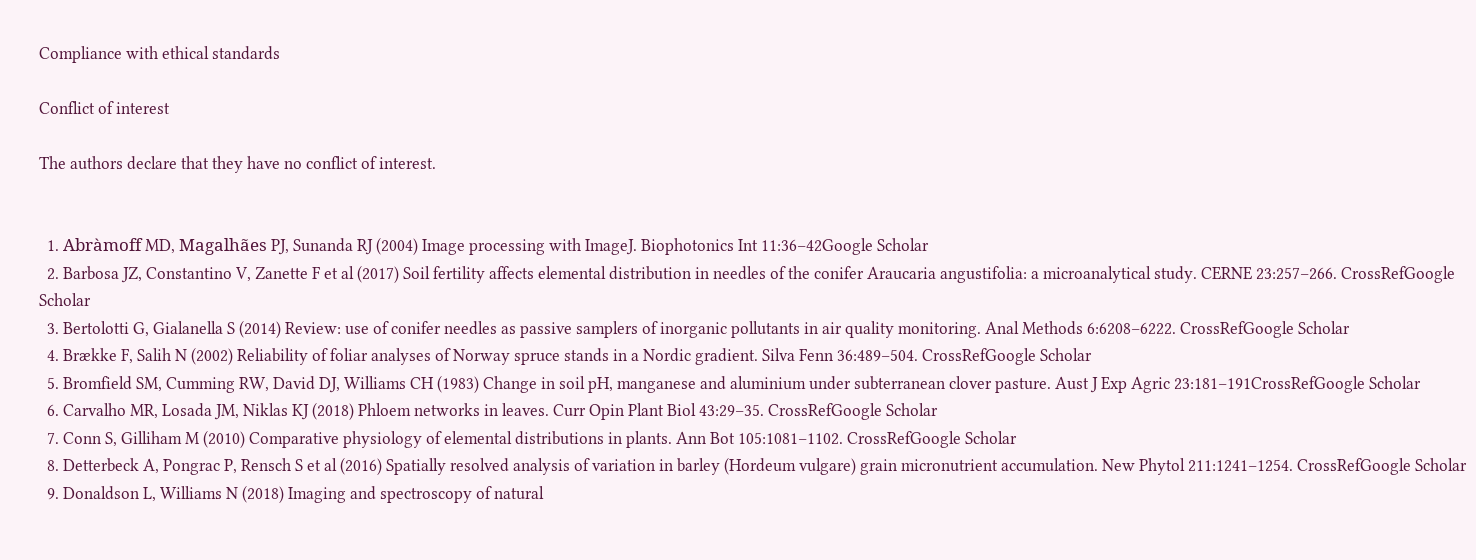Compliance with ethical standards

Conflict of interest

The authors declare that they have no conflict of interest.


  1. Abràmoff MD, Magalhães PJ, Sunanda RJ (2004) Image processing with ImageJ. Biophotonics Int 11:36–42Google Scholar
  2. Barbosa JZ, Constantino V, Zanette F et al (2017) Soil fertility affects elemental distribution in needles of the conifer Araucaria angustifolia: a microanalytical study. CERNE 23:257–266. CrossRefGoogle Scholar
  3. Bertolotti G, Gialanella S (2014) Review: use of conifer needles as passive samplers of inorganic pollutants in air quality monitoring. Anal Methods 6:6208–6222. CrossRefGoogle Scholar
  4. Brække F, Salih N (2002) Reliability of foliar analyses of Norway spruce stands in a Nordic gradient. Silva Fenn 36:489–504. CrossRefGoogle Scholar
  5. Bromfield SM, Cumming RW, David DJ, Williams CH (1983) Change in soil pH, manganese and aluminium under subterranean clover pasture. Aust J Exp Agric 23:181–191CrossRefGoogle Scholar
  6. Carvalho MR, Losada JM, Niklas KJ (2018) Phloem networks in leaves. Curr Opin Plant Biol 43:29–35. CrossRefGoogle Scholar
  7. Conn S, Gilliham M (2010) Comparative physiology of elemental distributions in plants. Ann Bot 105:1081–1102. CrossRefGoogle Scholar
  8. Detterbeck A, Pongrac P, Rensch S et al (2016) Spatially resolved analysis of variation in barley (Hordeum vulgare) grain micronutrient accumulation. New Phytol 211:1241–1254. CrossRefGoogle Scholar
  9. Donaldson L, Williams N (2018) Imaging and spectroscopy of natural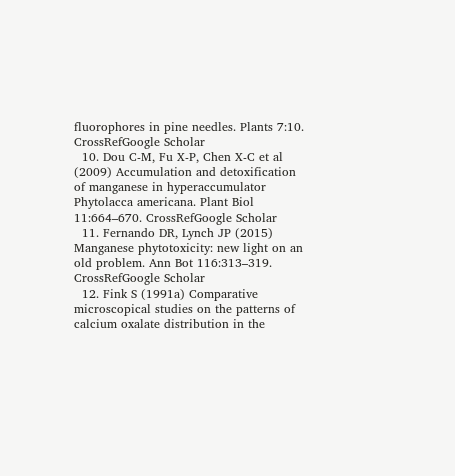fluorophores in pine needles. Plants 7:10. CrossRefGoogle Scholar
  10. Dou C-M, Fu X-P, Chen X-C et al (2009) Accumulation and detoxification of manganese in hyperaccumulator Phytolacca americana. Plant Biol 11:664–670. CrossRefGoogle Scholar
  11. Fernando DR, Lynch JP (2015) Manganese phytotoxicity: new light on an old problem. Ann Bot 116:313–319. CrossRefGoogle Scholar
  12. Fink S (1991a) Comparative microscopical studies on the patterns of calcium oxalate distribution in the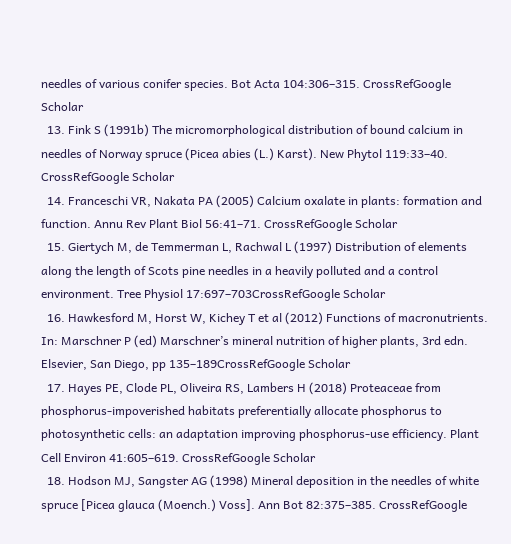needles of various conifer species. Bot Acta 104:306–315. CrossRefGoogle Scholar
  13. Fink S (1991b) The micromorphological distribution of bound calcium in needles of Norway spruce (Picea abies (L.) Karst). New Phytol 119:33–40. CrossRefGoogle Scholar
  14. Franceschi VR, Nakata PA (2005) Calcium oxalate in plants: formation and function. Annu Rev Plant Biol 56:41–71. CrossRefGoogle Scholar
  15. Giertych M, de Temmerman L, Rachwal L (1997) Distribution of elements along the length of Scots pine needles in a heavily polluted and a control environment. Tree Physiol 17:697–703CrossRefGoogle Scholar
  16. Hawkesford M, Horst W, Kichey T et al (2012) Functions of macronutrients. In: Marschner P (ed) Marschner’s mineral nutrition of higher plants, 3rd edn. Elsevier, San Diego, pp 135–189CrossRefGoogle Scholar
  17. Hayes PE, Clode PL, Oliveira RS, Lambers H (2018) Proteaceae from phosphorus-impoverished habitats preferentially allocate phosphorus to photosynthetic cells: an adaptation improving phosphorus-use efficiency. Plant Cell Environ 41:605–619. CrossRefGoogle Scholar
  18. Hodson MJ, Sangster AG (1998) Mineral deposition in the needles of white spruce [Picea glauca (Moench.) Voss]. Ann Bot 82:375–385. CrossRefGoogle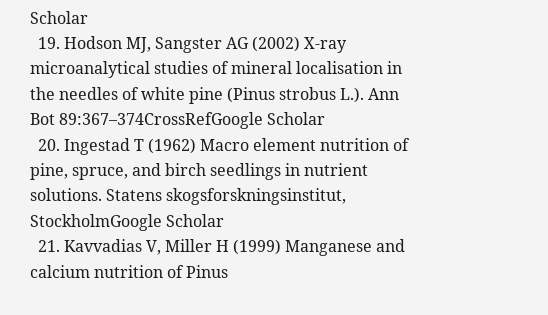Scholar
  19. Hodson MJ, Sangster AG (2002) X-ray microanalytical studies of mineral localisation in the needles of white pine (Pinus strobus L.). Ann Bot 89:367–374CrossRefGoogle Scholar
  20. Ingestad T (1962) Macro element nutrition of pine, spruce, and birch seedlings in nutrient solutions. Statens skogsforskningsinstitut, StockholmGoogle Scholar
  21. Kavvadias V, Miller H (1999) Manganese and calcium nutrition of Pinus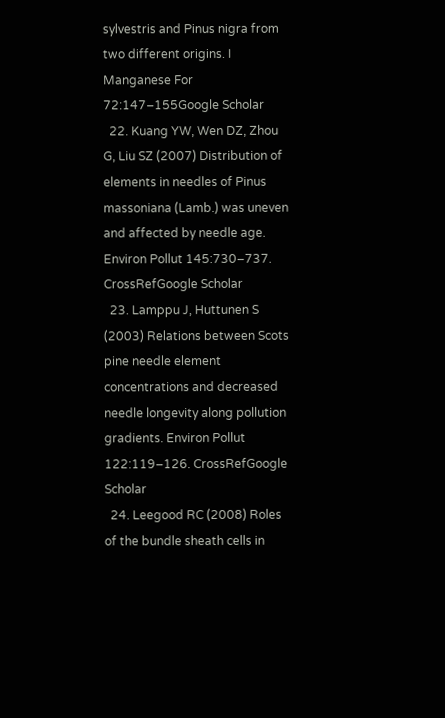sylvestris and Pinus nigra from two different origins. I Manganese For 72:147–155Google Scholar
  22. Kuang YW, Wen DZ, Zhou G, Liu SZ (2007) Distribution of elements in needles of Pinus massoniana (Lamb.) was uneven and affected by needle age. Environ Pollut 145:730–737. CrossRefGoogle Scholar
  23. Lamppu J, Huttunen S (2003) Relations between Scots pine needle element concentrations and decreased needle longevity along pollution gradients. Environ Pollut 122:119–126. CrossRefGoogle Scholar
  24. Leegood RC (2008) Roles of the bundle sheath cells in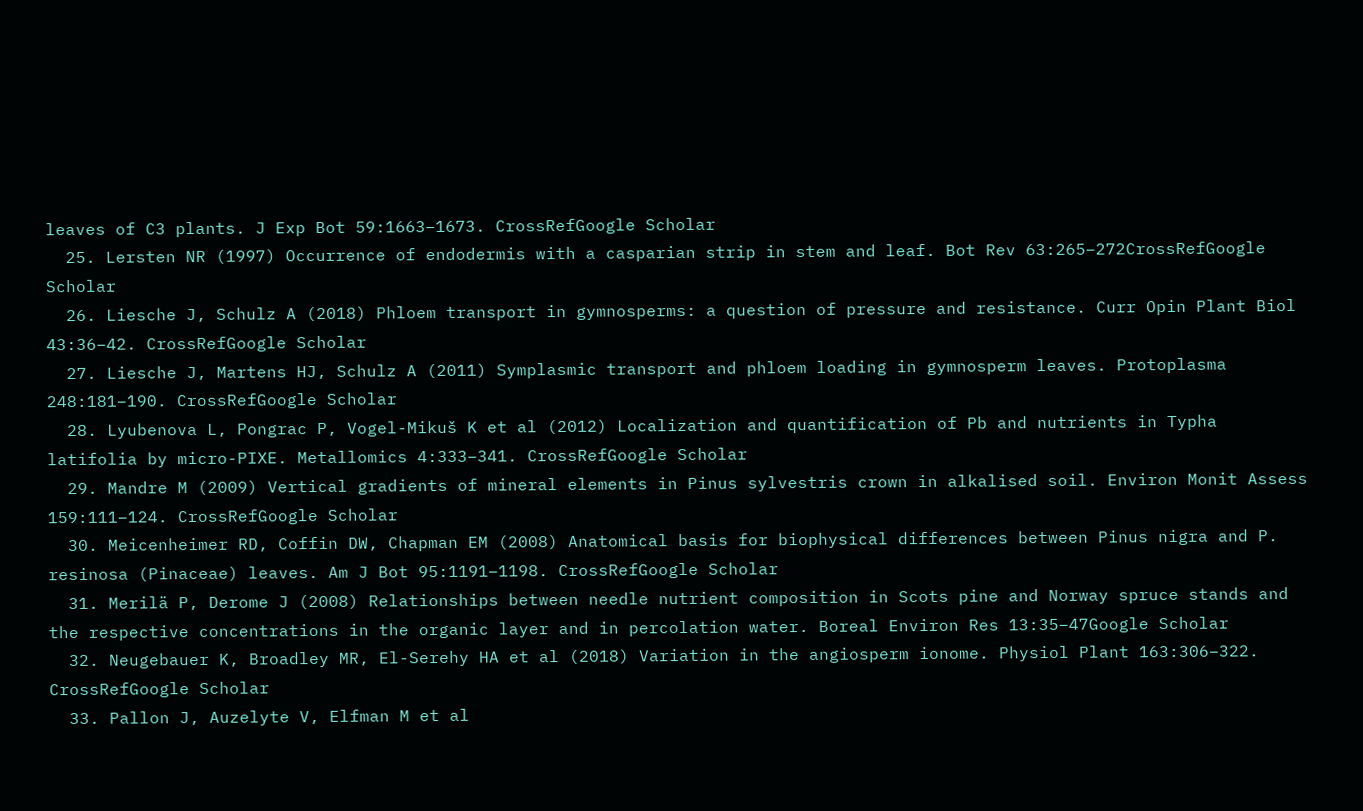leaves of C3 plants. J Exp Bot 59:1663–1673. CrossRefGoogle Scholar
  25. Lersten NR (1997) Occurrence of endodermis with a casparian strip in stem and leaf. Bot Rev 63:265–272CrossRefGoogle Scholar
  26. Liesche J, Schulz A (2018) Phloem transport in gymnosperms: a question of pressure and resistance. Curr Opin Plant Biol 43:36–42. CrossRefGoogle Scholar
  27. Liesche J, Martens HJ, Schulz A (2011) Symplasmic transport and phloem loading in gymnosperm leaves. Protoplasma 248:181–190. CrossRefGoogle Scholar
  28. Lyubenova L, Pongrac P, Vogel-Mikuš K et al (2012) Localization and quantification of Pb and nutrients in Typha latifolia by micro-PIXE. Metallomics 4:333–341. CrossRefGoogle Scholar
  29. Mandre M (2009) Vertical gradients of mineral elements in Pinus sylvestris crown in alkalised soil. Environ Monit Assess 159:111–124. CrossRefGoogle Scholar
  30. Meicenheimer RD, Coffin DW, Chapman EM (2008) Anatomical basis for biophysical differences between Pinus nigra and P. resinosa (Pinaceae) leaves. Am J Bot 95:1191–1198. CrossRefGoogle Scholar
  31. Merilä P, Derome J (2008) Relationships between needle nutrient composition in Scots pine and Norway spruce stands and the respective concentrations in the organic layer and in percolation water. Boreal Environ Res 13:35–47Google Scholar
  32. Neugebauer K, Broadley MR, El-Serehy HA et al (2018) Variation in the angiosperm ionome. Physiol Plant 163:306–322. CrossRefGoogle Scholar
  33. Pallon J, Auzelyte V, Elfman M et al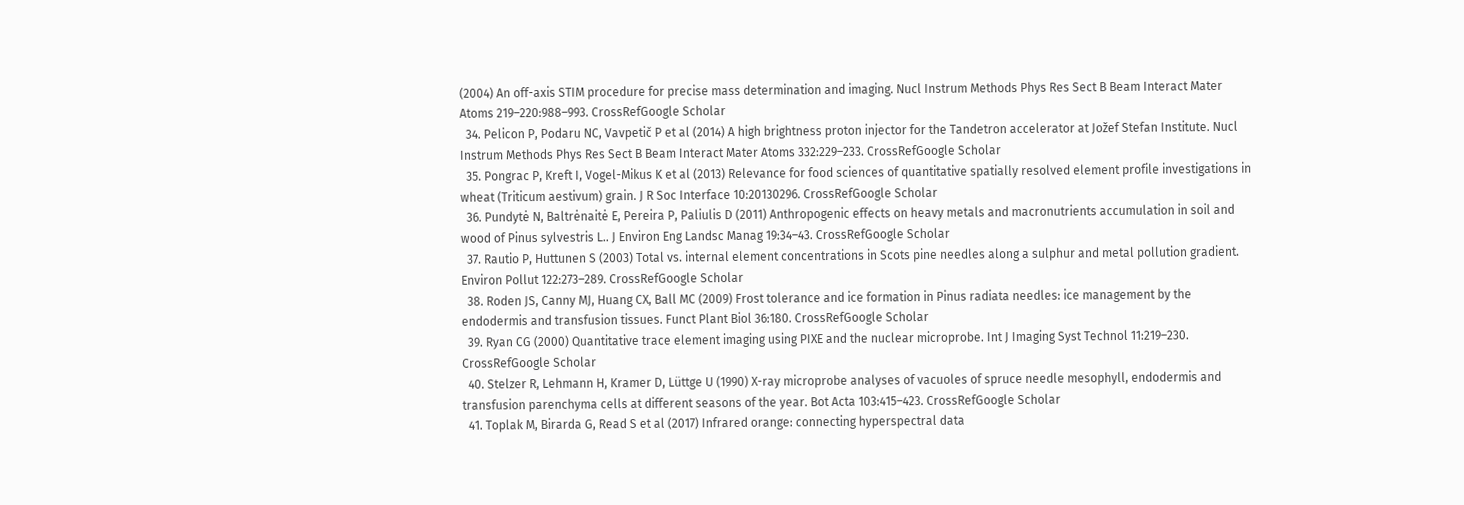(2004) An off-axis STIM procedure for precise mass determination and imaging. Nucl Instrum Methods Phys Res Sect B Beam Interact Mater Atoms 219–220:988–993. CrossRefGoogle Scholar
  34. Pelicon P, Podaru NC, Vavpetič P et al (2014) A high brightness proton injector for the Tandetron accelerator at Jožef Stefan Institute. Nucl Instrum Methods Phys Res Sect B Beam Interact Mater Atoms 332:229–233. CrossRefGoogle Scholar
  35. Pongrac P, Kreft I, Vogel-Mikus K et al (2013) Relevance for food sciences of quantitative spatially resolved element profile investigations in wheat (Triticum aestivum) grain. J R Soc Interface 10:20130296. CrossRefGoogle Scholar
  36. Pundytė N, Baltrėnaitė E, Pereira P, Paliulis D (2011) Anthropogenic effects on heavy metals and macronutrients accumulation in soil and wood of Pinus sylvestris L.. J Environ Eng Landsc Manag 19:34–43. CrossRefGoogle Scholar
  37. Rautio P, Huttunen S (2003) Total vs. internal element concentrations in Scots pine needles along a sulphur and metal pollution gradient. Environ Pollut 122:273–289. CrossRefGoogle Scholar
  38. Roden JS, Canny MJ, Huang CX, Ball MC (2009) Frost tolerance and ice formation in Pinus radiata needles: ice management by the endodermis and transfusion tissues. Funct Plant Biol 36:180. CrossRefGoogle Scholar
  39. Ryan CG (2000) Quantitative trace element imaging using PIXE and the nuclear microprobe. Int J Imaging Syst Technol 11:219–230. CrossRefGoogle Scholar
  40. Stelzer R, Lehmann H, Kramer D, Lüttge U (1990) X-ray microprobe analyses of vacuoles of spruce needle mesophyll, endodermis and transfusion parenchyma cells at different seasons of the year. Bot Acta 103:415–423. CrossRefGoogle Scholar
  41. Toplak M, Birarda G, Read S et al (2017) Infrared orange: connecting hyperspectral data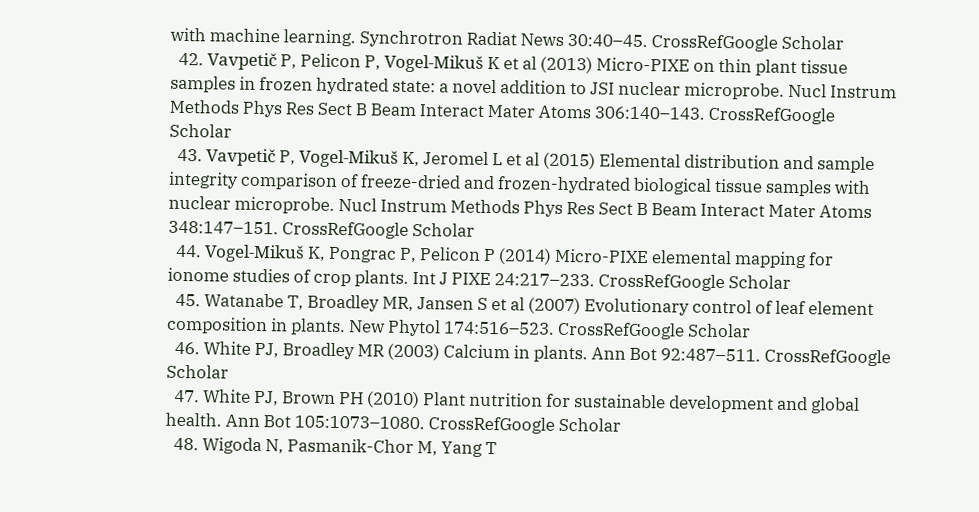with machine learning. Synchrotron Radiat News 30:40–45. CrossRefGoogle Scholar
  42. Vavpetič P, Pelicon P, Vogel-Mikuš K et al (2013) Micro-PIXE on thin plant tissue samples in frozen hydrated state: a novel addition to JSI nuclear microprobe. Nucl Instrum Methods Phys Res Sect B Beam Interact Mater Atoms 306:140–143. CrossRefGoogle Scholar
  43. Vavpetič P, Vogel-Mikuš K, Jeromel L et al (2015) Elemental distribution and sample integrity comparison of freeze-dried and frozen-hydrated biological tissue samples with nuclear microprobe. Nucl Instrum Methods Phys Res Sect B Beam Interact Mater Atoms 348:147–151. CrossRefGoogle Scholar
  44. Vogel-Mikuš K, Pongrac P, Pelicon P (2014) Micro-PIXE elemental mapping for ionome studies of crop plants. Int J PIXE 24:217–233. CrossRefGoogle Scholar
  45. Watanabe T, Broadley MR, Jansen S et al (2007) Evolutionary control of leaf element composition in plants. New Phytol 174:516–523. CrossRefGoogle Scholar
  46. White PJ, Broadley MR (2003) Calcium in plants. Ann Bot 92:487–511. CrossRefGoogle Scholar
  47. White PJ, Brown PH (2010) Plant nutrition for sustainable development and global health. Ann Bot 105:1073–1080. CrossRefGoogle Scholar
  48. Wigoda N, Pasmanik-Chor M, Yang T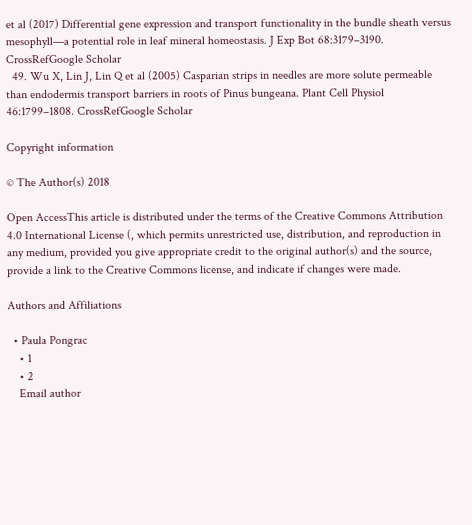et al (2017) Differential gene expression and transport functionality in the bundle sheath versus mesophyll—a potential role in leaf mineral homeostasis. J Exp Bot 68:3179–3190. CrossRefGoogle Scholar
  49. Wu X, Lin J, Lin Q et al (2005) Casparian strips in needles are more solute permeable than endodermis transport barriers in roots of Pinus bungeana. Plant Cell Physiol 46:1799–1808. CrossRefGoogle Scholar

Copyright information

© The Author(s) 2018

Open AccessThis article is distributed under the terms of the Creative Commons Attribution 4.0 International License (, which permits unrestricted use, distribution, and reproduction in any medium, provided you give appropriate credit to the original author(s) and the source, provide a link to the Creative Commons license, and indicate if changes were made.

Authors and Affiliations

  • Paula Pongrac
    • 1
    • 2
    Email author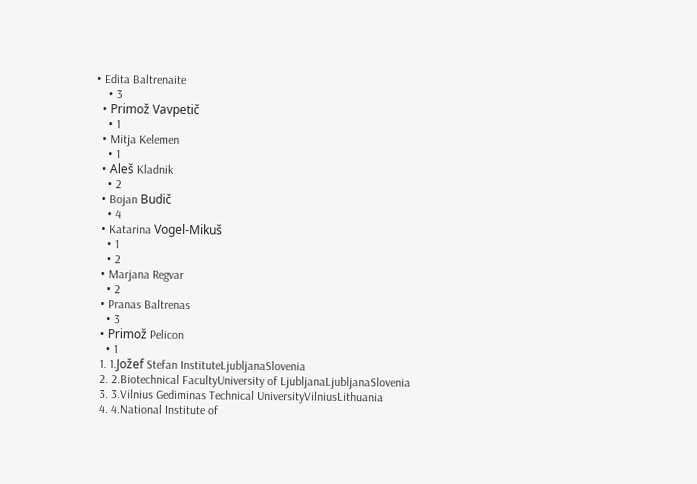• Edita Baltrenaite
    • 3
  • Primož Vavpetič
    • 1
  • Mitja Kelemen
    • 1
  • Aleš Kladnik
    • 2
  • Bojan Budič
    • 4
  • Katarina Vogel-Mikuš
    • 1
    • 2
  • Marjana Regvar
    • 2
  • Pranas Baltrenas
    • 3
  • Primož Pelicon
    • 1
  1. 1.Jožef Stefan InstituteLjubljanaSlovenia
  2. 2.Biotechnical FacultyUniversity of LjubljanaLjubljanaSlovenia
  3. 3.Vilnius Gediminas Technical UniversityVilniusLithuania
  4. 4.National Institute of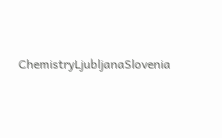ChemistryLjubljanaSlovenia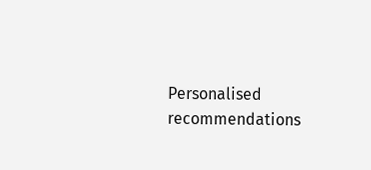Personalised recommendations